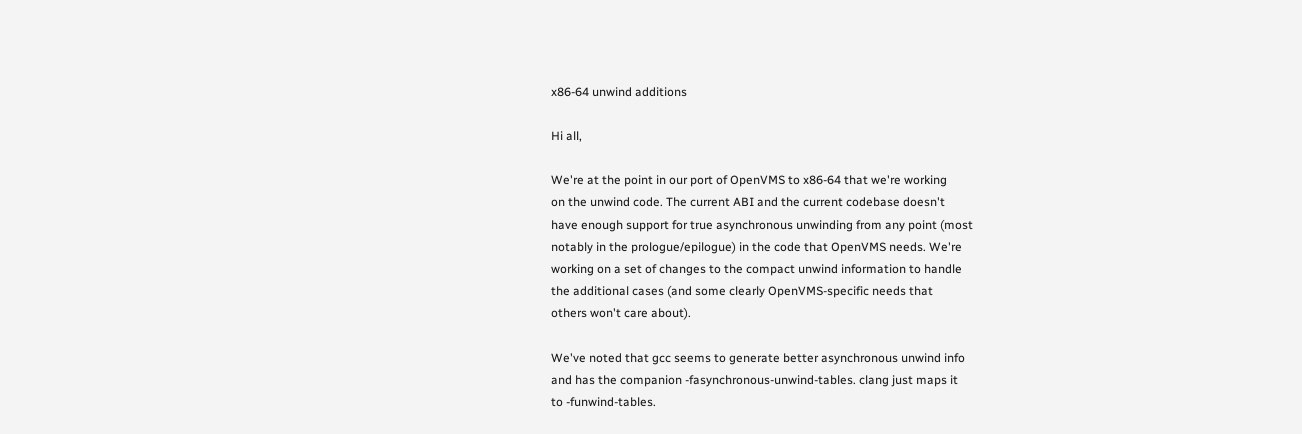x86-64 unwind additions

Hi all,

We're at the point in our port of OpenVMS to x86-64 that we're working
on the unwind code. The current ABI and the current codebase doesn't
have enough support for true asynchronous unwinding from any point (most
notably in the prologue/epilogue) in the code that OpenVMS needs. We're
working on a set of changes to the compact unwind information to handle
the additional cases (and some clearly OpenVMS-specific needs that
others won't care about).

We've noted that gcc seems to generate better asynchronous unwind info
and has the companion -fasynchronous-unwind-tables. clang just maps it
to -funwind-tables.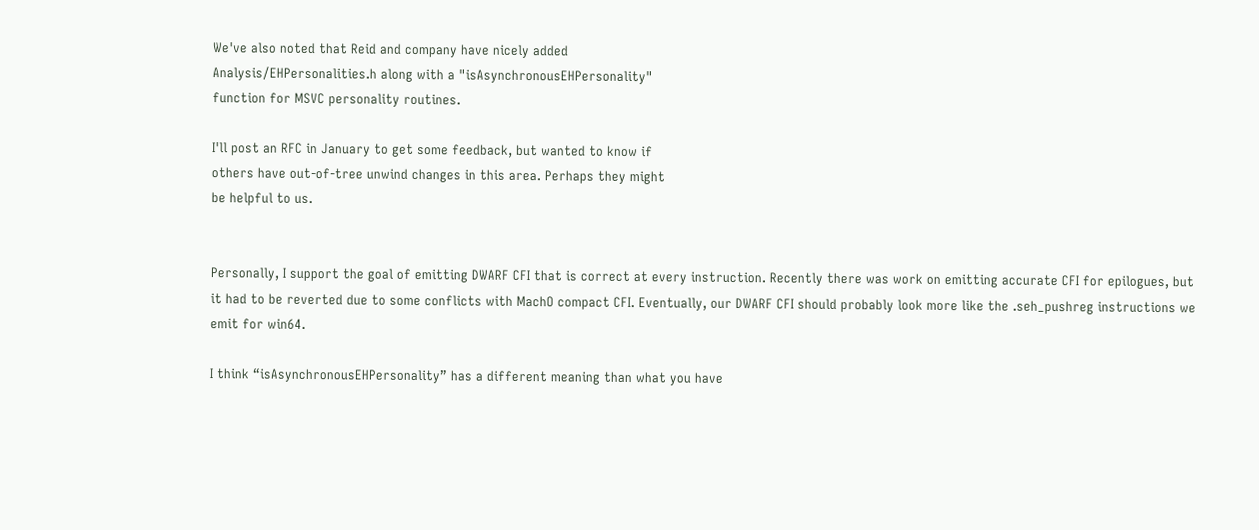We've also noted that Reid and company have nicely added
Analysis/EHPersonalities.h along with a "isAsynchronousEHPersonality"
function for MSVC personality routines.

I'll post an RFC in January to get some feedback, but wanted to know if
others have out-of-tree unwind changes in this area. Perhaps they might
be helpful to us.


Personally, I support the goal of emitting DWARF CFI that is correct at every instruction. Recently there was work on emitting accurate CFI for epilogues, but it had to be reverted due to some conflicts with MachO compact CFI. Eventually, our DWARF CFI should probably look more like the .seh_pushreg instructions we emit for win64.

I think “isAsynchronousEHPersonality” has a different meaning than what you have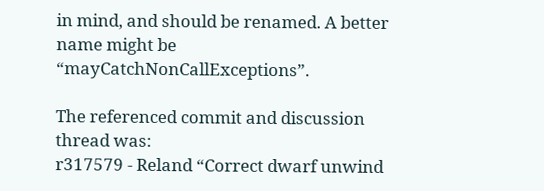in mind, and should be renamed. A better name might be “mayCatchNonCallExceptions”.

The referenced commit and discussion thread was:
r317579 - Reland “Correct dwarf unwind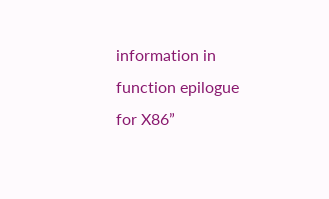information in function epilogue for X86”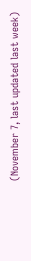(November 7, last updated last week)